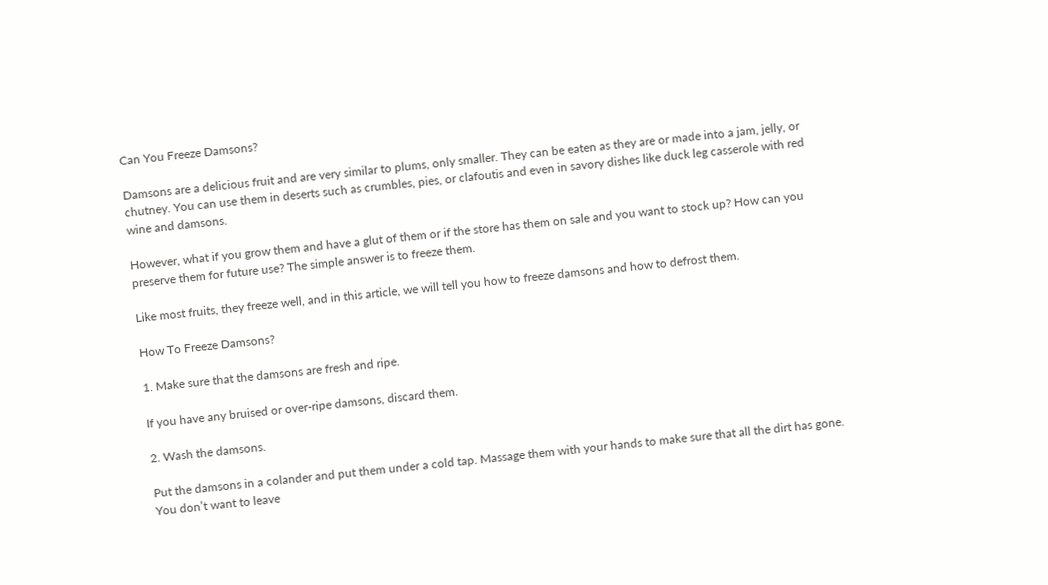Can You Freeze Damsons?

Damsons are a delicious fruit and are very similar to plums, only smaller. They can be eaten as they are or made into a jam, jelly, or chutney. You can use them in deserts such as crumbles, pies, or clafoutis and even in savory dishes like duck leg casserole with red wine and damsons.

However, what if you grow them and have a glut of them or if the store has them on sale and you want to stock up? How can you preserve them for future use? The simple answer is to freeze them.

Like most fruits, they freeze well, and in this article, we will tell you how to freeze damsons and how to defrost them.

How To Freeze Damsons?

1. Make sure that the damsons are fresh and ripe.

If you have any bruised or over-ripe damsons, discard them.

2. Wash the damsons.

Put the damsons in a colander and put them under a cold tap. Massage them with your hands to make sure that all the dirt has gone. You don’t want to leave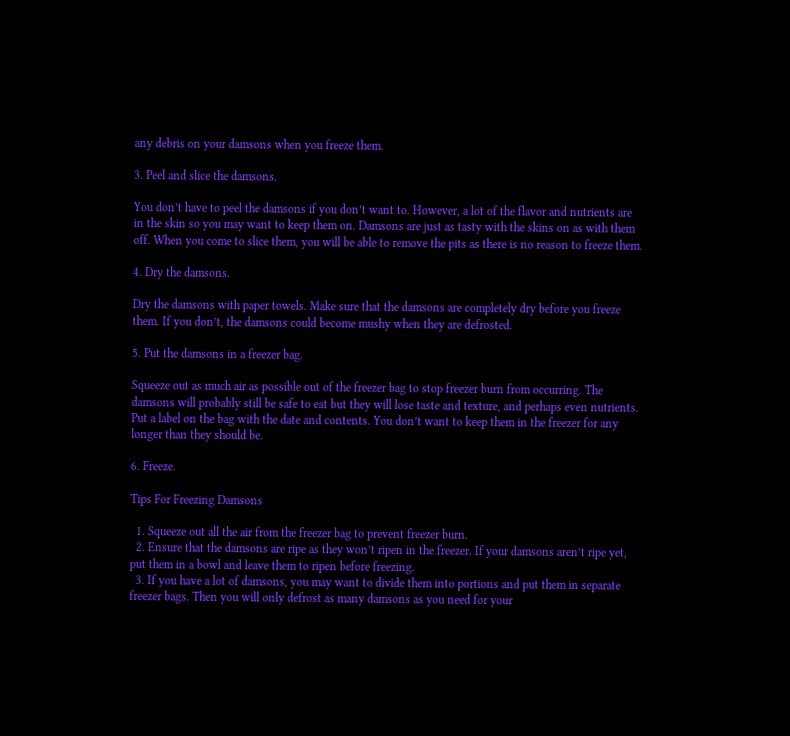any debris on your damsons when you freeze them.

3. Peel and slice the damsons.

You don’t have to peel the damsons if you don’t want to. However, a lot of the flavor and nutrients are in the skin so you may want to keep them on. Damsons are just as tasty with the skins on as with them off. When you come to slice them, you will be able to remove the pits as there is no reason to freeze them.

4. Dry the damsons.

Dry the damsons with paper towels. Make sure that the damsons are completely dry before you freeze them. If you don’t, the damsons could become mushy when they are defrosted.

5. Put the damsons in a freezer bag.

Squeeze out as much air as possible out of the freezer bag to stop freezer burn from occurring. The damsons will probably still be safe to eat but they will lose taste and texture, and perhaps even nutrients. Put a label on the bag with the date and contents. You don’t want to keep them in the freezer for any longer than they should be.

6. Freeze.

Tips For Freezing Damsons

  1. Squeeze out all the air from the freezer bag to prevent freezer burn.
  2. Ensure that the damsons are ripe as they won’t ripen in the freezer. If your damsons aren’t ripe yet, put them in a bowl and leave them to ripen before freezing.
  3. If you have a lot of damsons, you may want to divide them into portions and put them in separate freezer bags. Then you will only defrost as many damsons as you need for your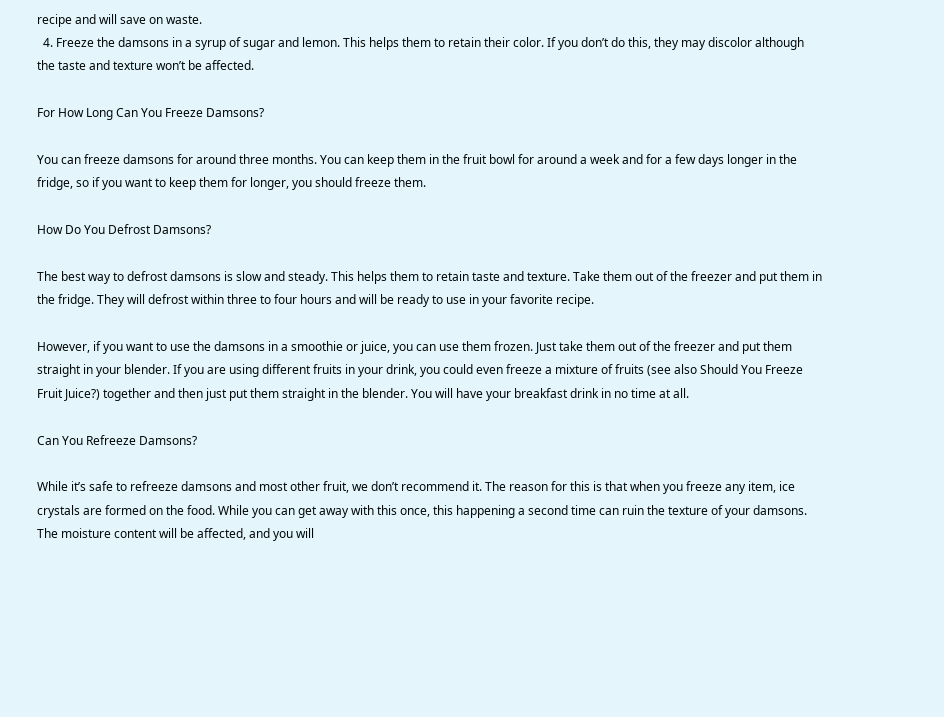recipe and will save on waste.
  4. Freeze the damsons in a syrup of sugar and lemon. This helps them to retain their color. If you don’t do this, they may discolor although the taste and texture won’t be affected.

For How Long Can You Freeze Damsons?

You can freeze damsons for around three months. You can keep them in the fruit bowl for around a week and for a few days longer in the fridge, so if you want to keep them for longer, you should freeze them.

How Do You Defrost Damsons?

The best way to defrost damsons is slow and steady. This helps them to retain taste and texture. Take them out of the freezer and put them in the fridge. They will defrost within three to four hours and will be ready to use in your favorite recipe.

However, if you want to use the damsons in a smoothie or juice, you can use them frozen. Just take them out of the freezer and put them straight in your blender. If you are using different fruits in your drink, you could even freeze a mixture of fruits (see also Should You Freeze Fruit Juice?) together and then just put them straight in the blender. You will have your breakfast drink in no time at all.

Can You Refreeze Damsons?

While it’s safe to refreeze damsons and most other fruit, we don’t recommend it. The reason for this is that when you freeze any item, ice crystals are formed on the food. While you can get away with this once, this happening a second time can ruin the texture of your damsons. The moisture content will be affected, and you will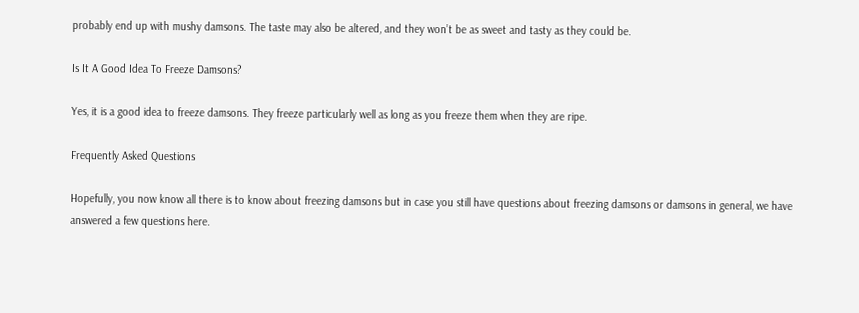probably end up with mushy damsons. The taste may also be altered, and they won’t be as sweet and tasty as they could be.

Is It A Good Idea To Freeze Damsons?

Yes, it is a good idea to freeze damsons. They freeze particularly well as long as you freeze them when they are ripe.

Frequently Asked Questions

Hopefully, you now know all there is to know about freezing damsons but in case you still have questions about freezing damsons or damsons in general, we have answered a few questions here.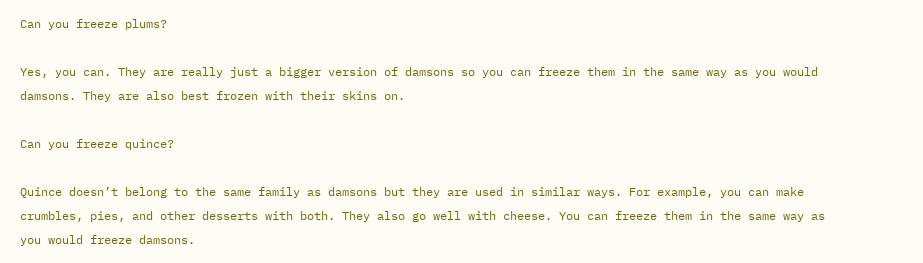Can you freeze plums?

Yes, you can. They are really just a bigger version of damsons so you can freeze them in the same way as you would damsons. They are also best frozen with their skins on.

Can you freeze quince?

Quince doesn’t belong to the same family as damsons but they are used in similar ways. For example, you can make crumbles, pies, and other desserts with both. They also go well with cheese. You can freeze them in the same way as you would freeze damsons.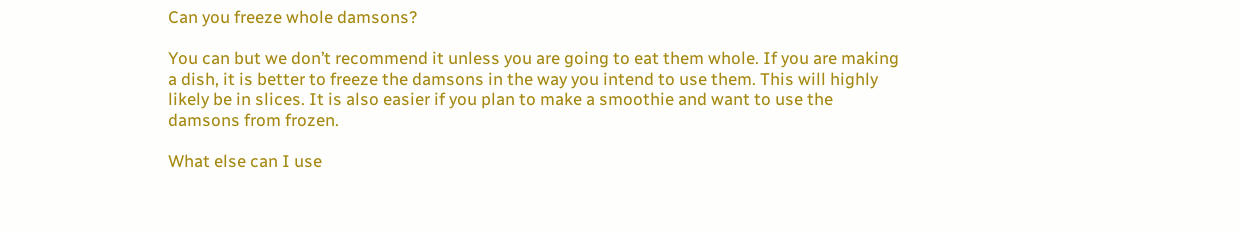Can you freeze whole damsons?

You can but we don’t recommend it unless you are going to eat them whole. If you are making a dish, it is better to freeze the damsons in the way you intend to use them. This will highly likely be in slices. It is also easier if you plan to make a smoothie and want to use the damsons from frozen.

What else can I use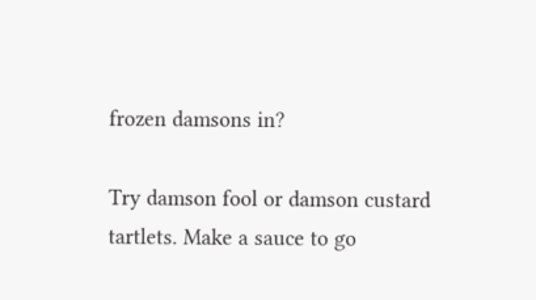frozen damsons in?

Try damson fool or damson custard tartlets. Make a sauce to go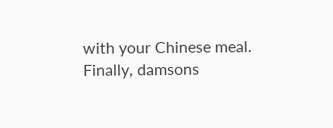with your Chinese meal. Finally, damsons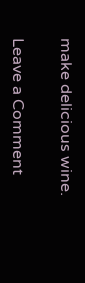make delicious wine.

Leave a Comment